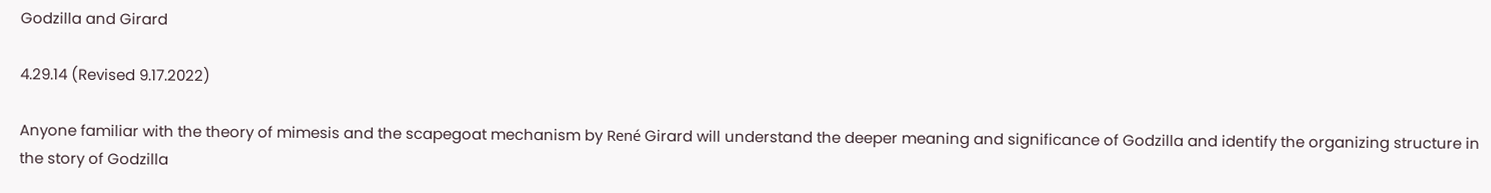Godzilla and Girard

4.29.14 (Revised 9.17.2022)

Anyone familiar with the theory of mimesis and the scapegoat mechanism by René Girard will understand the deeper meaning and significance of Godzilla and identify the organizing structure in the story of Godzilla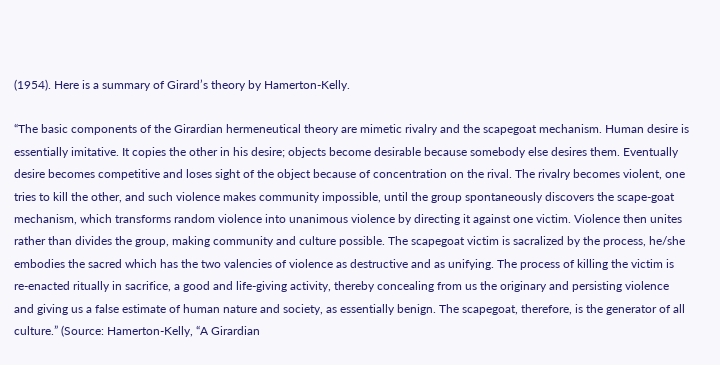(1954). Here is a summary of Girard’s theory by Hamerton-Kelly.

“The basic components of the Girardian hermeneutical theory are mimetic rivalry and the scapegoat mechanism. Human desire is essentially imitative. It copies the other in his desire; objects become desirable because somebody else desires them. Eventually desire becomes competitive and loses sight of the object because of concentration on the rival. The rivalry becomes violent, one tries to kill the other, and such violence makes community impossible, until the group spontaneously discovers the scape-goat mechanism, which transforms random violence into unanimous violence by directing it against one victim. Violence then unites rather than divides the group, making community and culture possible. The scapegoat victim is sacralized by the process, he/she embodies the sacred which has the two valencies of violence as destructive and as unifying. The process of killing the victim is re-enacted ritually in sacrifice, a good and life-giving activity, thereby concealing from us the originary and persisting violence and giving us a false estimate of human nature and society, as essentially benign. The scapegoat, therefore, is the generator of all culture.” (Source: Hamerton-Kelly, “A Girardian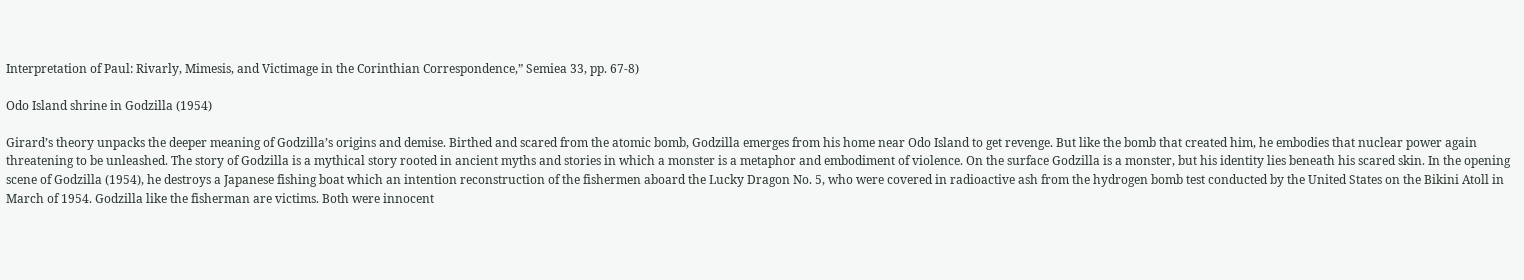Interpretation of Paul: Rivarly, Mimesis, and Victimage in the Corinthian Correspondence,” Semiea 33, pp. 67-8)

Odo Island shrine in Godzilla (1954)

Girard’s theory unpacks the deeper meaning of Godzilla’s origins and demise. Birthed and scared from the atomic bomb, Godzilla emerges from his home near Odo Island to get revenge. But like the bomb that created him, he embodies that nuclear power again threatening to be unleashed. The story of Godzilla is a mythical story rooted in ancient myths and stories in which a monster is a metaphor and embodiment of violence. On the surface Godzilla is a monster, but his identity lies beneath his scared skin. In the opening scene of Godzilla (1954), he destroys a Japanese fishing boat which an intention reconstruction of the fishermen aboard the Lucky Dragon No. 5, who were covered in radioactive ash from the hydrogen bomb test conducted by the United States on the Bikini Atoll in March of 1954. Godzilla like the fisherman are victims. Both were innocent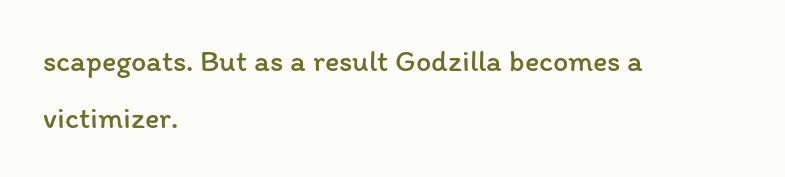scapegoats. But as a result Godzilla becomes a victimizer.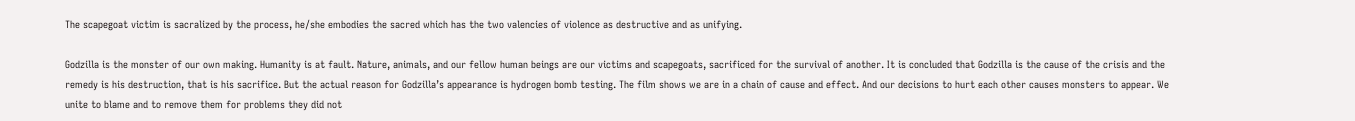The scapegoat victim is sacralized by the process, he/she embodies the sacred which has the two valencies of violence as destructive and as unifying.

Godzilla is the monster of our own making. Humanity is at fault. Nature, animals, and our fellow human beings are our victims and scapegoats, sacrificed for the survival of another. It is concluded that Godzilla is the cause of the crisis and the remedy is his destruction, that is his sacrifice. But the actual reason for Godzilla’s appearance is hydrogen bomb testing. The film shows we are in a chain of cause and effect. And our decisions to hurt each other causes monsters to appear. We unite to blame and to remove them for problems they did not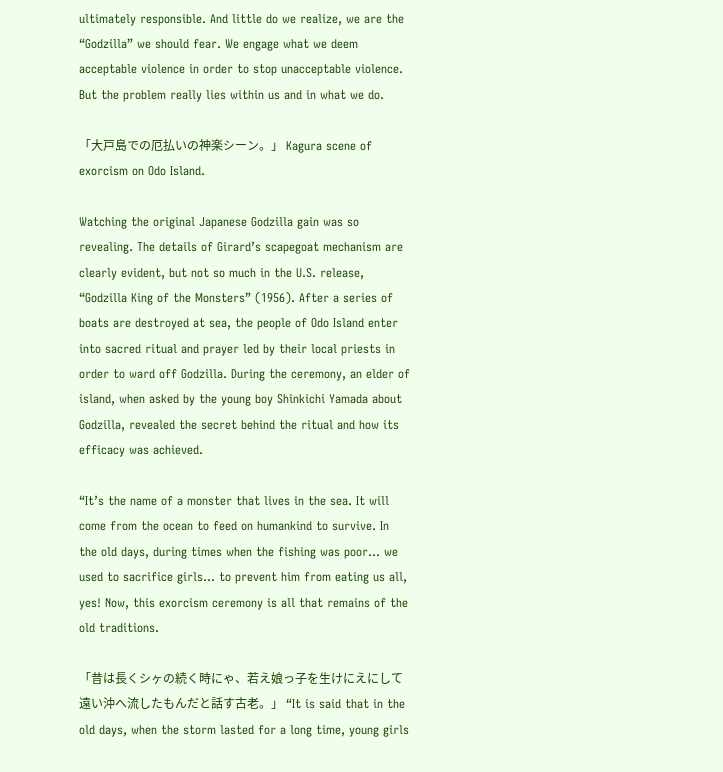ultimately responsible. And little do we realize, we are the “Godzilla” we should fear. We engage what we deem acceptable violence in order to stop unacceptable violence. But the problem really lies within us and in what we do.

「大戸島での厄払いの神楽シーン。」 Kagura scene of exorcism on Odo Island.

Watching the original Japanese Godzilla gain was so revealing. The details of Girard’s scapegoat mechanism are clearly evident, but not so much in the U.S. release, “Godzilla King of the Monsters” (1956). After a series of boats are destroyed at sea, the people of Odo Island enter into sacred ritual and prayer led by their local priests in order to ward off Godzilla. During the ceremony, an elder of island, when asked by the young boy Shinkichi Yamada about Godzilla, revealed the secret behind the ritual and how its efficacy was achieved.

“It’s the name of a monster that lives in the sea. It will come from the ocean to feed on humankind to survive. In the old days, during times when the fishing was poor… we used to sacrifice girls… to prevent him from eating us all, yes! Now, this exorcism ceremony is all that remains of the old traditions.

「昔は長くシヶの続く時にゃ、若え娘っ子を生けにえにして遠い沖へ流したもんだと話す古老。」 “It is said that in the old days, when the storm lasted for a long time, young girls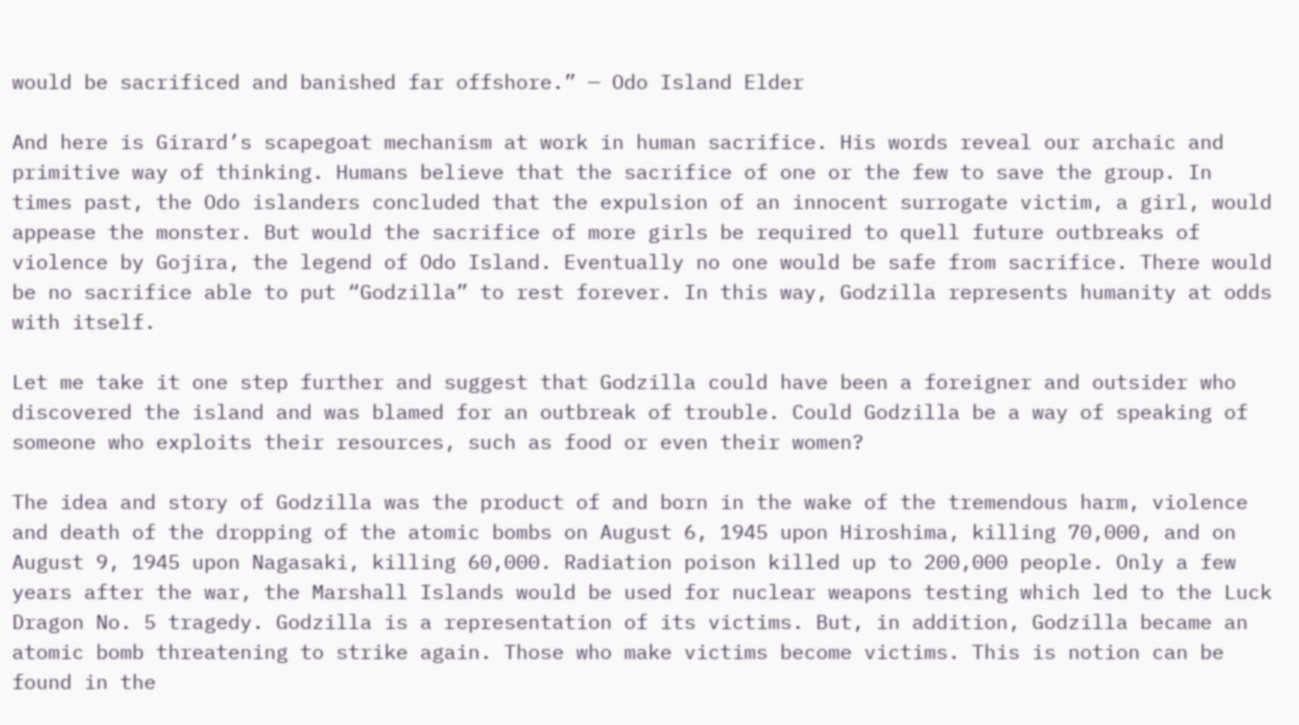would be sacrificed and banished far offshore.” — Odo Island Elder

And here is Girard’s scapegoat mechanism at work in human sacrifice. His words reveal our archaic and primitive way of thinking. Humans believe that the sacrifice of one or the few to save the group. In times past, the Odo islanders concluded that the expulsion of an innocent surrogate victim, a girl, would appease the monster. But would the sacrifice of more girls be required to quell future outbreaks of violence by Gojira, the legend of Odo Island. Eventually no one would be safe from sacrifice. There would be no sacrifice able to put “Godzilla” to rest forever. In this way, Godzilla represents humanity at odds with itself.

Let me take it one step further and suggest that Godzilla could have been a foreigner and outsider who discovered the island and was blamed for an outbreak of trouble. Could Godzilla be a way of speaking of someone who exploits their resources, such as food or even their women?

The idea and story of Godzilla was the product of and born in the wake of the tremendous harm, violence and death of the dropping of the atomic bombs on August 6, 1945 upon Hiroshima, killing 70,000, and on August 9, 1945 upon Nagasaki, killing 60,000. Radiation poison killed up to 200,000 people. Only a few years after the war, the Marshall Islands would be used for nuclear weapons testing which led to the Luck Dragon No. 5 tragedy. Godzilla is a representation of its victims. But, in addition, Godzilla became an atomic bomb threatening to strike again. Those who make victims become victims. This is notion can be found in the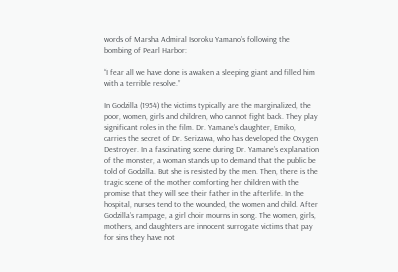words of Marsha Admiral Isoroku Yamano’s following the bombing of Pearl Harbor:

“I fear all we have done is awaken a sleeping giant and filled him with a terrible resolve.”

In Godzilla (1954) the victims typically are the marginalized, the poor, women, girls and children, who cannot fight back. They play significant roles in the film. Dr. Yamane’s daughter, Emiko, carries the secret of Dr. Serizawa, who has developed the Oxygen Destroyer. In a fascinating scene during Dr. Yamane’s explanation of the monster, a woman stands up to demand that the public be told of Godzilla. But she is resisted by the men. Then, there is the tragic scene of the mother comforting her children with the promise that they will see their father in the afterlife. In the hospital, nurses tend to the wounded, the women and child. After Godzilla’s rampage, a girl choir mourns in song. The women, girls, mothers, and daughters are innocent surrogate victims that pay for sins they have not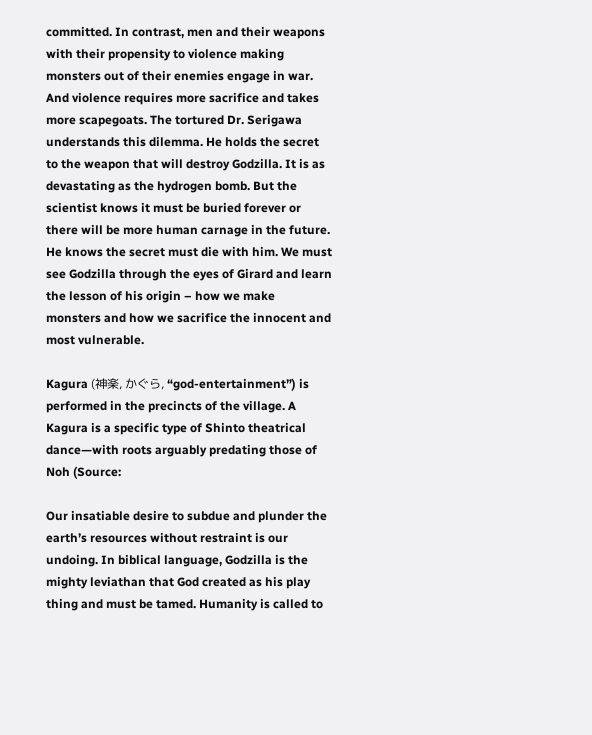committed. In contrast, men and their weapons with their propensity to violence making monsters out of their enemies engage in war. And violence requires more sacrifice and takes more scapegoats. The tortured Dr. Serigawa understands this dilemma. He holds the secret to the weapon that will destroy Godzilla. It is as devastating as the hydrogen bomb. But the scientist knows it must be buried forever or there will be more human carnage in the future. He knows the secret must die with him. We must see Godzilla through the eyes of Girard and learn the lesson of his origin – how we make monsters and how we sacrifice the innocent and most vulnerable.

Kagura (神楽, かぐら, “god-entertainment”) is performed in the precincts of the village. A Kagura is a specific type of Shinto theatrical dance—with roots arguably predating those of Noh (Source:

Our insatiable desire to subdue and plunder the earth’s resources without restraint is our undoing. In biblical language, Godzilla is the mighty leviathan that God created as his play thing and must be tamed. Humanity is called to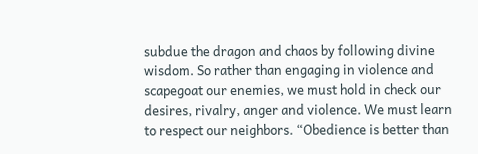subdue the dragon and chaos by following divine wisdom. So rather than engaging in violence and scapegoat our enemies, we must hold in check our desires, rivalry, anger and violence. We must learn to respect our neighbors. “Obedience is better than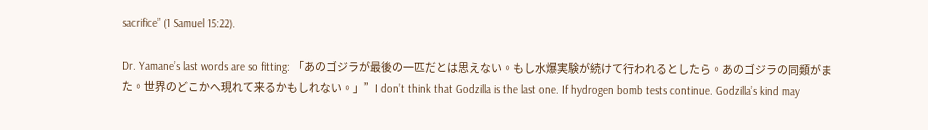sacrifice” (1 Samuel 15:22).

Dr. Yamane’s last words are so fitting: 「あのゴジラが最後の一匹だとは思えない。もし水爆実験が続けて行われるとしたら。あのゴジラの同類がまた。世界のどこかへ現れて来るかもしれない。」”I don’t think that Godzilla is the last one. If hydrogen bomb tests continue. Godzilla’s kind may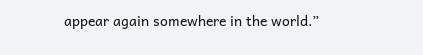appear again somewhere in the world.”